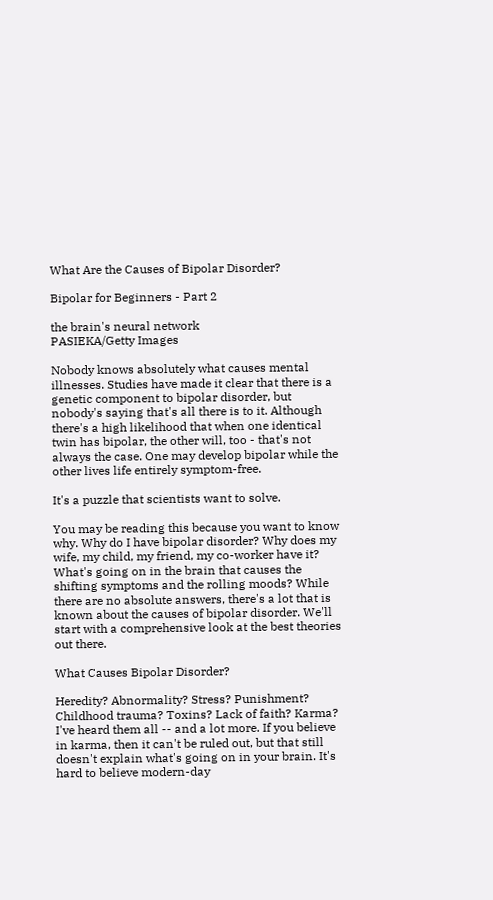What Are the Causes of Bipolar Disorder?

Bipolar for Beginners - Part 2

the brain's neural network
PASIEKA/Getty Images

Nobody knows absolutely what causes mental illnesses. Studies have made it clear that there is a genetic component to bipolar disorder, but nobody's saying that's all there is to it. Although there's a high likelihood that when one identical twin has bipolar, the other will, too - that's not always the case. One may develop bipolar while the other lives life entirely symptom-free.

It's a puzzle that scientists want to solve.

You may be reading this because you want to know why. Why do I have bipolar disorder? Why does my wife, my child, my friend, my co-worker have it? What's going on in the brain that causes the shifting symptoms and the rolling moods? While there are no absolute answers, there's a lot that is known about the causes of bipolar disorder. We'll start with a comprehensive look at the best theories out there.

What Causes Bipolar Disorder?

Heredity? Abnormality? Stress? Punishment? Childhood trauma? Toxins? Lack of faith? Karma? I've heard them all -- and a lot more. If you believe in karma, then it can't be ruled out, but that still doesn't explain what's going on in your brain. It's hard to believe modern-day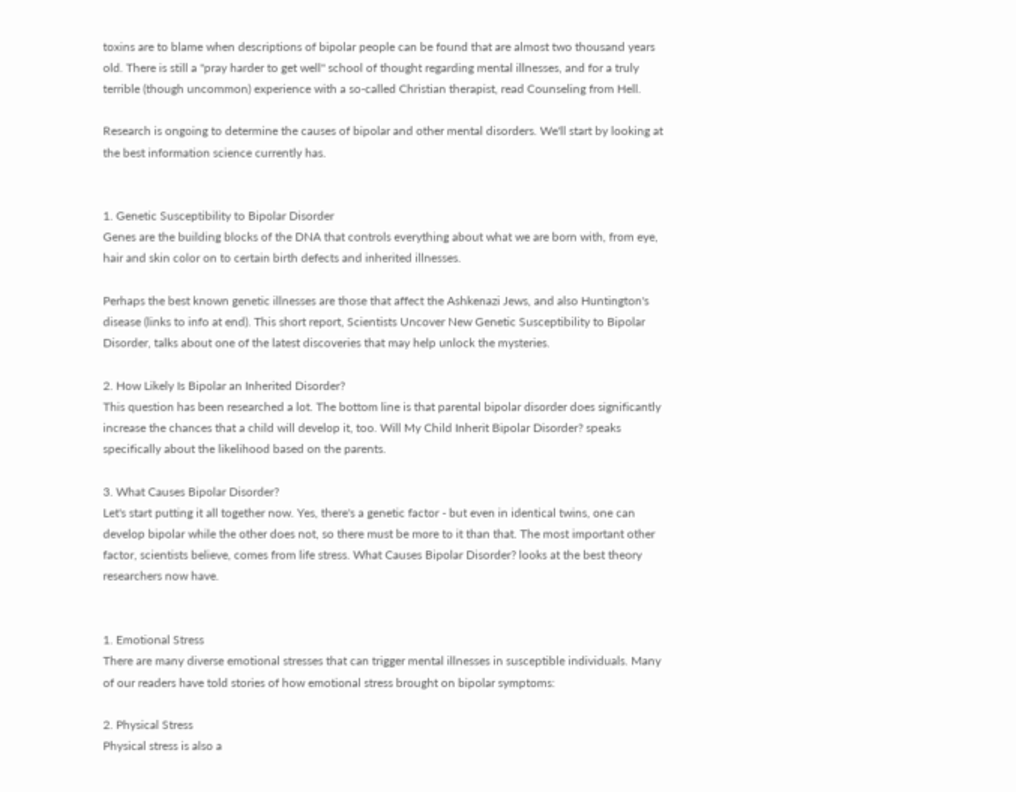toxins are to blame when descriptions of bipolar people can be found that are almost two thousand years old. There is still a "pray harder to get well" school of thought regarding mental illnesses, and for a truly terrible (though uncommon) experience with a so-called Christian therapist, read Counseling from Hell.

Research is ongoing to determine the causes of bipolar and other mental disorders. We'll start by looking at the best information science currently has.


1. Genetic Susceptibility to Bipolar Disorder
Genes are the building blocks of the DNA that controls everything about what we are born with, from eye, hair and skin color on to certain birth defects and inherited illnesses.

Perhaps the best known genetic illnesses are those that affect the Ashkenazi Jews, and also Huntington's disease (links to info at end). This short report, Scientists Uncover New Genetic Susceptibility to Bipolar Disorder, talks about one of the latest discoveries that may help unlock the mysteries.

2. How Likely Is Bipolar an Inherited Disorder?
This question has been researched a lot. The bottom line is that parental bipolar disorder does significantly increase the chances that a child will develop it, too. Will My Child Inherit Bipolar Disorder? speaks specifically about the likelihood based on the parents.

3. What Causes Bipolar Disorder?
Let's start putting it all together now. Yes, there's a genetic factor - but even in identical twins, one can develop bipolar while the other does not, so there must be more to it than that. The most important other factor, scientists believe, comes from life stress. What Causes Bipolar Disorder? looks at the best theory researchers now have.


1. Emotional Stress
There are many diverse emotional stresses that can trigger mental illnesses in susceptible individuals. Many of our readers have told stories of how emotional stress brought on bipolar symptoms:

2. Physical Stress
Physical stress is also a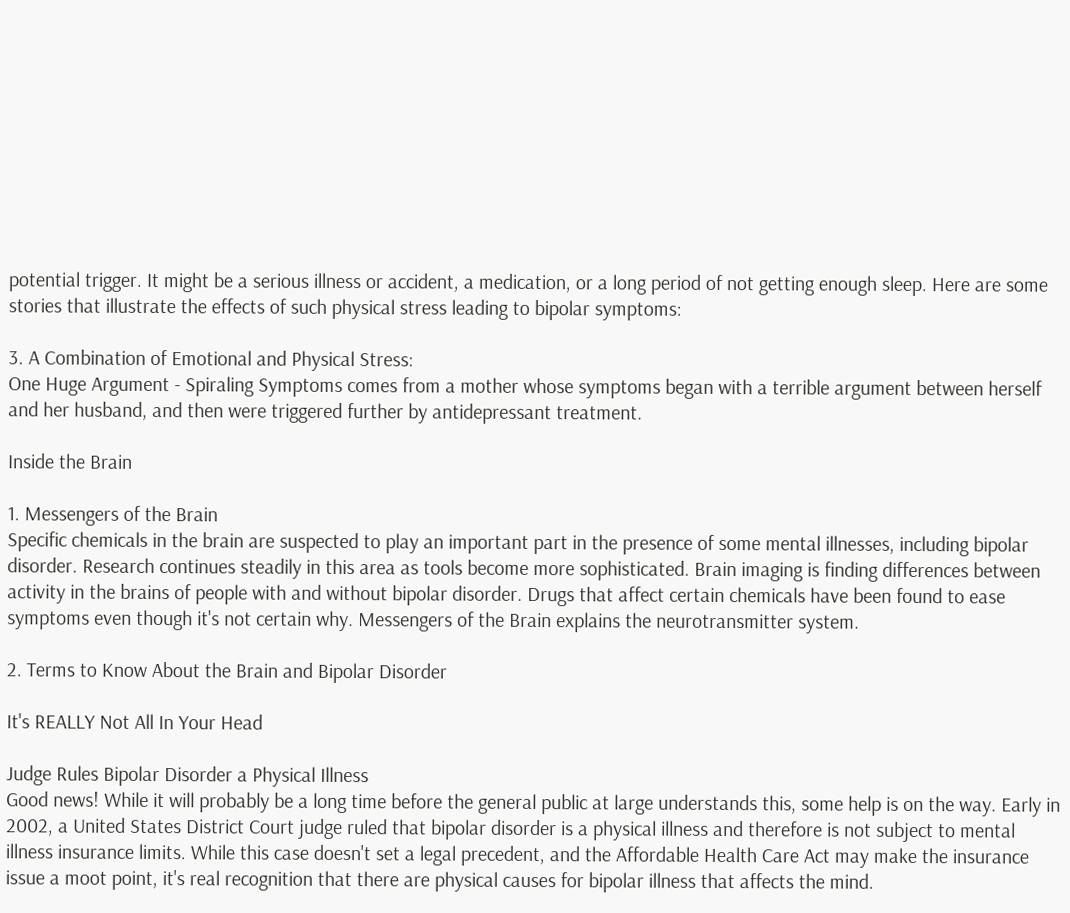potential trigger. It might be a serious illness or accident, a medication, or a long period of not getting enough sleep. Here are some stories that illustrate the effects of such physical stress leading to bipolar symptoms:

3. A Combination of Emotional and Physical Stress:
One Huge Argument - Spiraling Symptoms comes from a mother whose symptoms began with a terrible argument between herself and her husband, and then were triggered further by antidepressant treatment.

Inside the Brain

1. Messengers of the Brain
Specific chemicals in the brain are suspected to play an important part in the presence of some mental illnesses, including bipolar disorder. Research continues steadily in this area as tools become more sophisticated. Brain imaging is finding differences between activity in the brains of people with and without bipolar disorder. Drugs that affect certain chemicals have been found to ease symptoms even though it's not certain why. Messengers of the Brain explains the neurotransmitter system.

2. Terms to Know About the Brain and Bipolar Disorder

It's REALLY Not All In Your Head

Judge Rules Bipolar Disorder a Physical Illness
Good news! While it will probably be a long time before the general public at large understands this, some help is on the way. Early in 2002, a United States District Court judge ruled that bipolar disorder is a physical illness and therefore is not subject to mental illness insurance limits. While this case doesn't set a legal precedent, and the Affordable Health Care Act may make the insurance issue a moot point, it's real recognition that there are physical causes for bipolar illness that affects the mind.